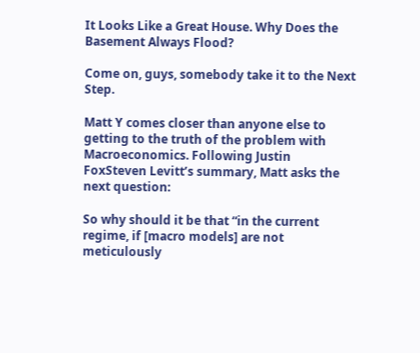It Looks Like a Great House. Why Does the Basement Always Flood?

Come on, guys, somebody take it to the Next Step.

Matt Y comes closer than anyone else to getting to the truth of the problem with Macroeconomics. Following Justin FoxSteven Levitt’s summary, Matt asks the next question:

So why should it be that “in the current regime, if [macro models] are not meticulously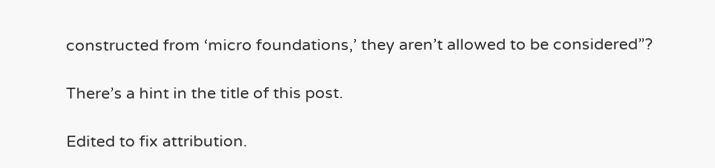constructed from ‘micro foundations,’ they aren’t allowed to be considered”?

There’s a hint in the title of this post.

Edited to fix attribution.